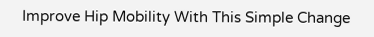Improve Hip Mobility With This Simple Change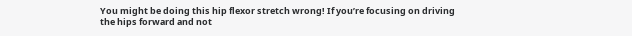You might be doing this hip flexor stretch wrong! If you’re focusing on driving the hips forward and not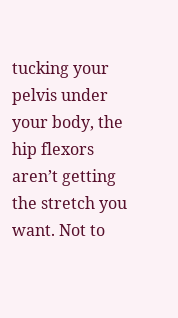tucking your pelvis under your body, the hip flexors aren’t getting the stretch you want. Not to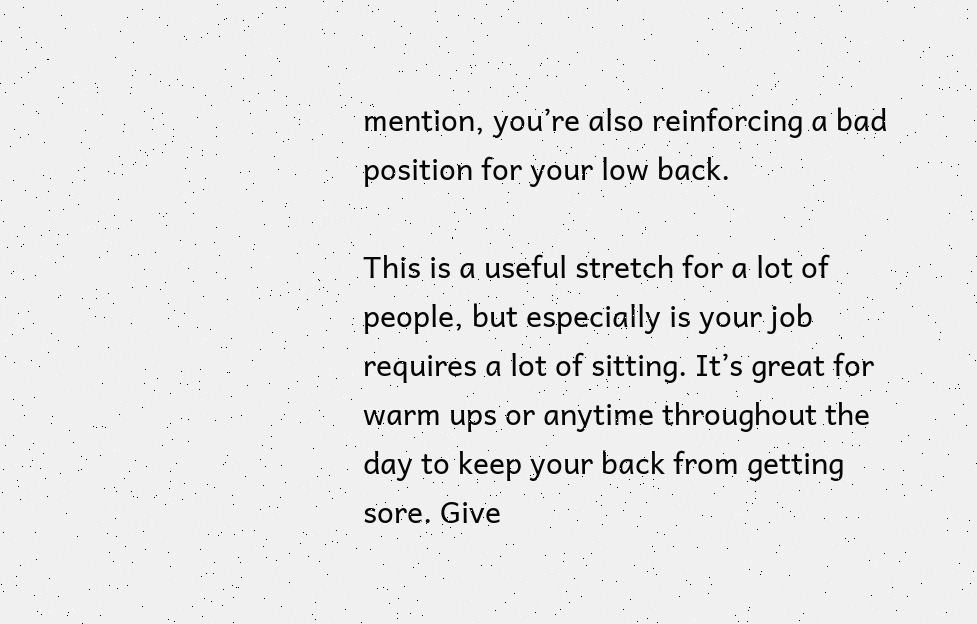mention, you’re also reinforcing a bad position for your low back.

This is a useful stretch for a lot of people, but especially is your job requires a lot of sitting. It’s great for warm ups or anytime throughout the day to keep your back from getting sore. Give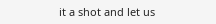it a shot and let us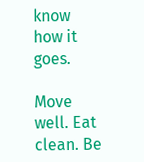know how it goes.

Move well. Eat clean. Be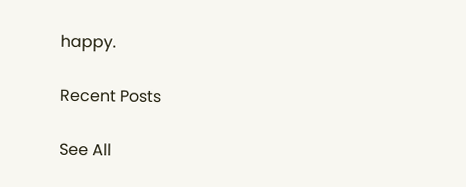happy.

Recent Posts

See All